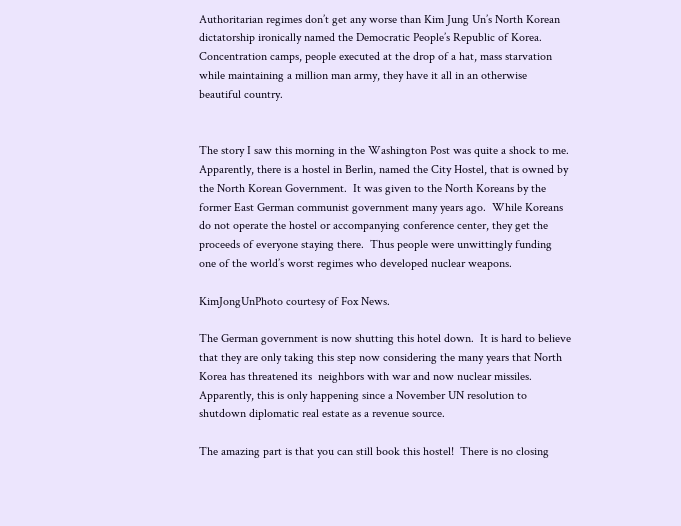Authoritarian regimes don’t get any worse than Kim Jung Un’s North Korean dictatorship ironically named the Democratic People’s Republic of Korea.  Concentration camps, people executed at the drop of a hat, mass starvation while maintaining a million man army, they have it all in an otherwise beautiful country.


The story I saw this morning in the Washington Post was quite a shock to me.  Apparently, there is a hostel in Berlin, named the City Hostel, that is owned by the North Korean Government.  It was given to the North Koreans by the former East German communist government many years ago.  While Koreans do not operate the hostel or accompanying conference center, they get the proceeds of everyone staying there.  Thus people were unwittingly funding one of the world’s worst regimes who developed nuclear weapons.

KimJongUnPhoto courtesy of Fox News.

The German government is now shutting this hotel down.  It is hard to believe that they are only taking this step now considering the many years that North Korea has threatened its  neighbors with war and now nuclear missiles.  Apparently, this is only happening since a November UN resolution to shutdown diplomatic real estate as a revenue source.

The amazing part is that you can still book this hostel!  There is no closing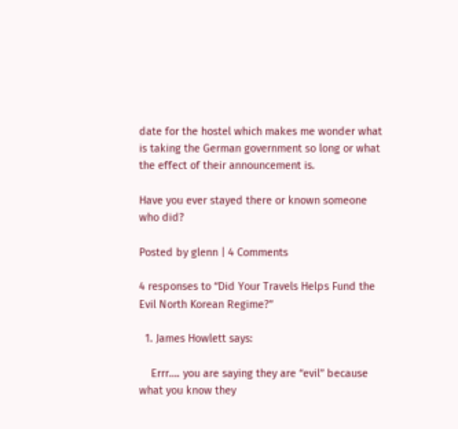date for the hostel which makes me wonder what is taking the German government so long or what the effect of their announcement is.

Have you ever stayed there or known someone who did?

Posted by glenn | 4 Comments

4 responses to “Did Your Travels Helps Fund the Evil North Korean Regime?”

  1. James Howlett says:

    Errr…. you are saying they are “evil” because what you know they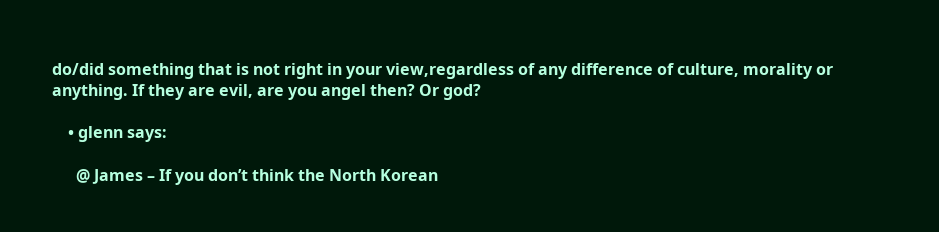do/did something that is not right in your view,regardless of any difference of culture, morality or anything. If they are evil, are you angel then? Or god?

    • glenn says:

      @ James – If you don’t think the North Korean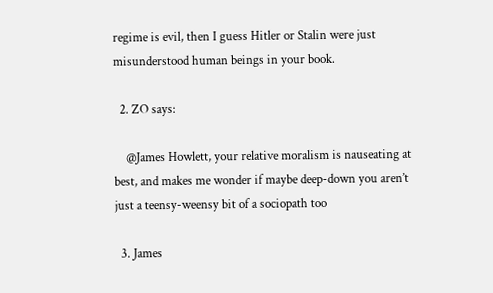regime is evil, then I guess Hitler or Stalin were just misunderstood human beings in your book.

  2. ZO says:

    @James Howlett, your relative moralism is nauseating at best, and makes me wonder if maybe deep-down you aren’t just a teensy-weensy bit of a sociopath too

  3. James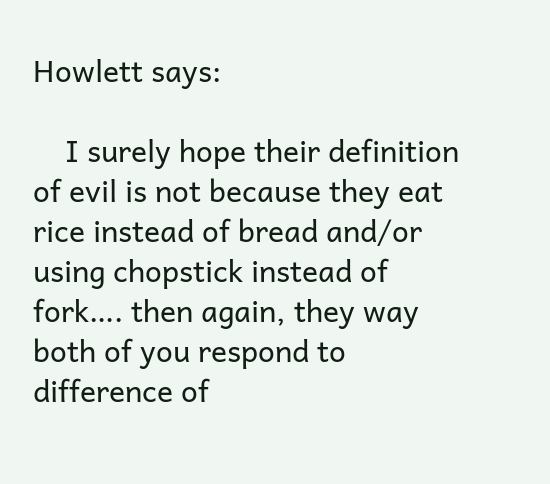Howlett says:

    I surely hope their definition of evil is not because they eat rice instead of bread and/or using chopstick instead of fork…. then again, they way both of you respond to difference of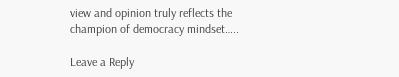view and opinion truly reflects the champion of democracy mindset…..

Leave a Reply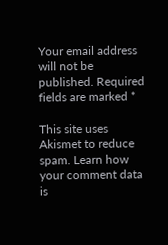Your email address will not be published. Required fields are marked *

This site uses Akismet to reduce spam. Learn how your comment data is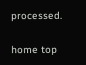processed.

home top